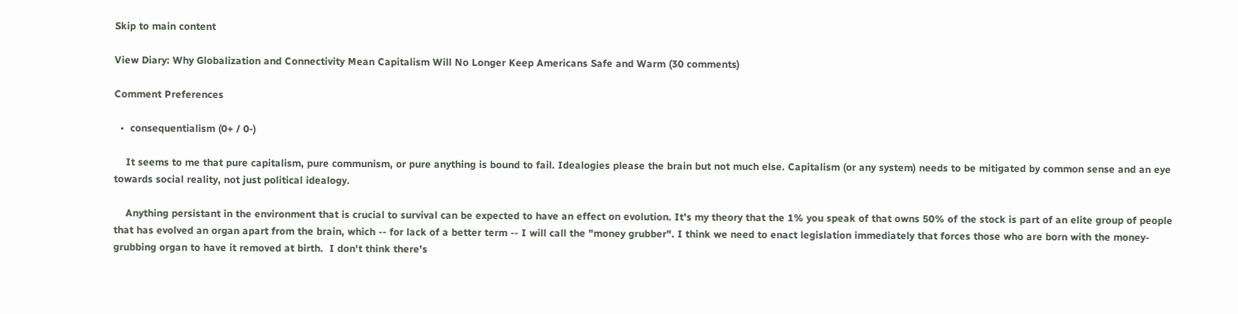Skip to main content

View Diary: Why Globalization and Connectivity Mean Capitalism Will No Longer Keep Americans Safe and Warm (30 comments)

Comment Preferences

  •  consequentialism (0+ / 0-)

    It seems to me that pure capitalism, pure communism, or pure anything is bound to fail. Idealogies please the brain but not much else. Capitalism (or any system) needs to be mitigated by common sense and an eye towards social reality, not just political idealogy.

    Anything persistant in the environment that is crucial to survival can be expected to have an effect on evolution. It's my theory that the 1% you speak of that owns 50% of the stock is part of an elite group of people that has evolved an organ apart from the brain, which -- for lack of a better term -- I will call the "money grubber". I think we need to enact legislation immediately that forces those who are born with the money-grubbing organ to have it removed at birth.  I don't think there's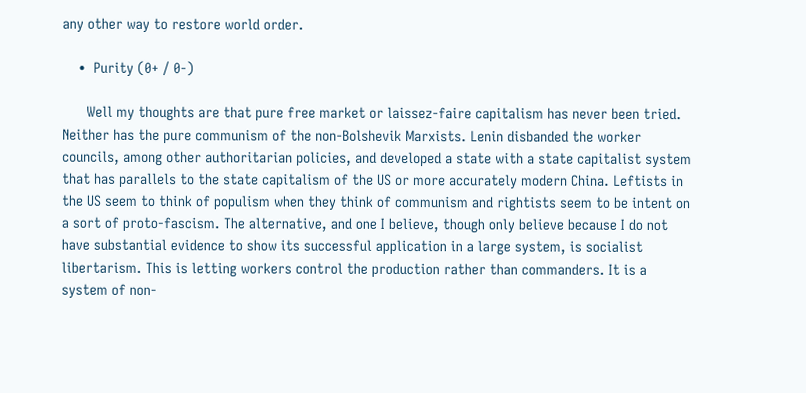any other way to restore world order.

    •  Purity (0+ / 0-)

      Well my thoughts are that pure free market or laissez-faire capitalism has never been tried. Neither has the pure communism of the non-Bolshevik Marxists. Lenin disbanded the worker councils, among other authoritarian policies, and developed a state with a state capitalist system that has parallels to the state capitalism of the US or more accurately modern China. Leftists in the US seem to think of populism when they think of communism and rightists seem to be intent on a sort of proto-fascism. The alternative, and one I believe, though only believe because I do not have substantial evidence to show its successful application in a large system, is socialist libertarism. This is letting workers control the production rather than commanders. It is a system of non-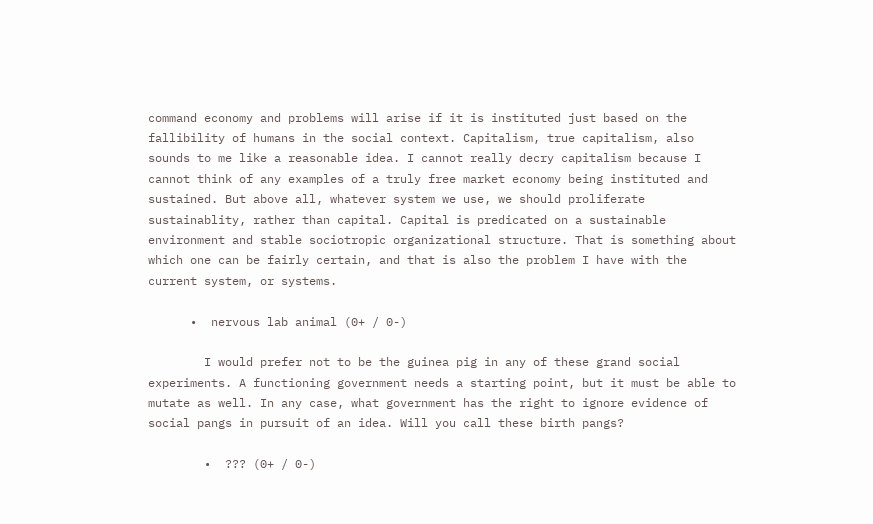command economy and problems will arise if it is instituted just based on the fallibility of humans in the social context. Capitalism, true capitalism, also sounds to me like a reasonable idea. I cannot really decry capitalism because I cannot think of any examples of a truly free market economy being instituted and sustained. But above all, whatever system we use, we should proliferate sustainablity, rather than capital. Capital is predicated on a sustainable environment and stable sociotropic organizational structure. That is something about which one can be fairly certain, and that is also the problem I have with the current system, or systems.

      •  nervous lab animal (0+ / 0-)

        I would prefer not to be the guinea pig in any of these grand social experiments. A functioning government needs a starting point, but it must be able to mutate as well. In any case, what government has the right to ignore evidence of social pangs in pursuit of an idea. Will you call these birth pangs?

        •  ??? (0+ / 0-)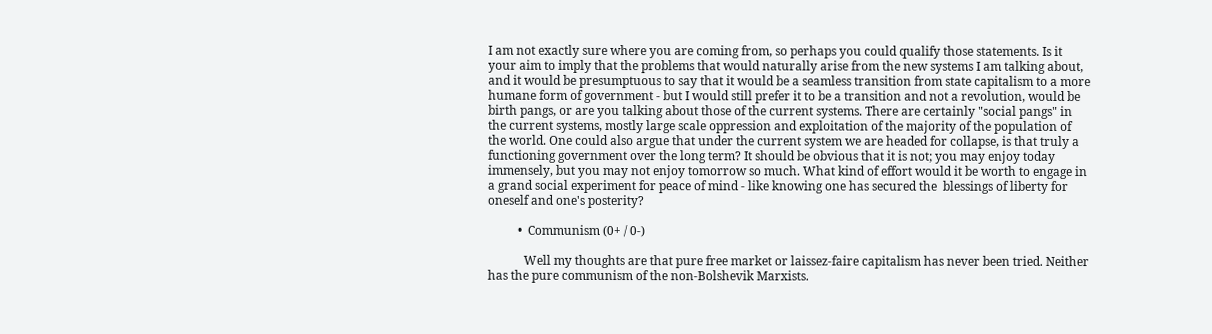I am not exactly sure where you are coming from, so perhaps you could qualify those statements. Is it your aim to imply that the problems that would naturally arise from the new systems I am talking about, and it would be presumptuous to say that it would be a seamless transition from state capitalism to a more humane form of government - but I would still prefer it to be a transition and not a revolution, would be birth pangs, or are you talking about those of the current systems. There are certainly "social pangs" in the current systems, mostly large scale oppression and exploitation of the majority of the population of the world. One could also argue that under the current system we are headed for collapse, is that truly a functioning government over the long term? It should be obvious that it is not; you may enjoy today immensely, but you may not enjoy tomorrow so much. What kind of effort would it be worth to engage in a grand social experiment for peace of mind - like knowing one has secured the  blessings of liberty for oneself and one's posterity?

          •  Communism (0+ / 0-)

            Well my thoughts are that pure free market or laissez-faire capitalism has never been tried. Neither has the pure communism of the non-Bolshevik Marxists.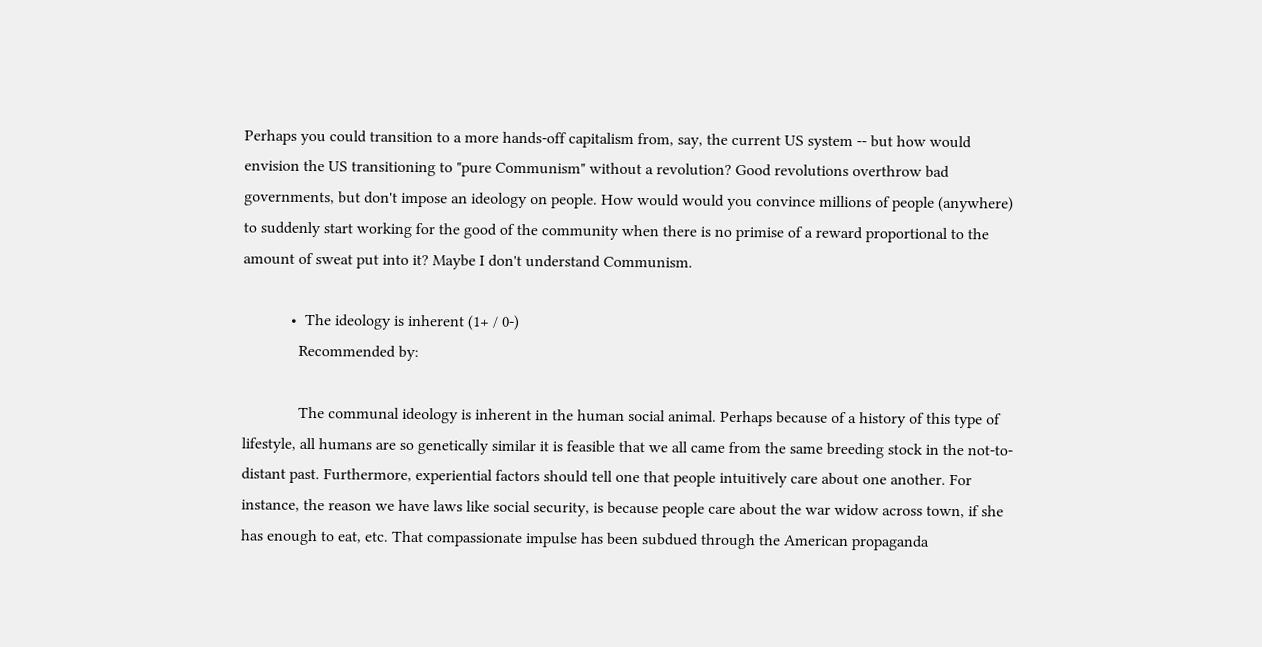Perhaps you could transition to a more hands-off capitalism from, say, the current US system -- but how would envision the US transitioning to "pure Communism" without a revolution? Good revolutions overthrow bad governments, but don't impose an ideology on people. How would would you convince millions of people (anywhere) to suddenly start working for the good of the community when there is no primise of a reward proportional to the amount of sweat put into it? Maybe I don't understand Communism.

            •  The ideology is inherent (1+ / 0-)
              Recommended by:

              The communal ideology is inherent in the human social animal. Perhaps because of a history of this type of lifestyle, all humans are so genetically similar it is feasible that we all came from the same breeding stock in the not-to-distant past. Furthermore, experiential factors should tell one that people intuitively care about one another. For instance, the reason we have laws like social security, is because people care about the war widow across town, if she has enough to eat, etc. That compassionate impulse has been subdued through the American propaganda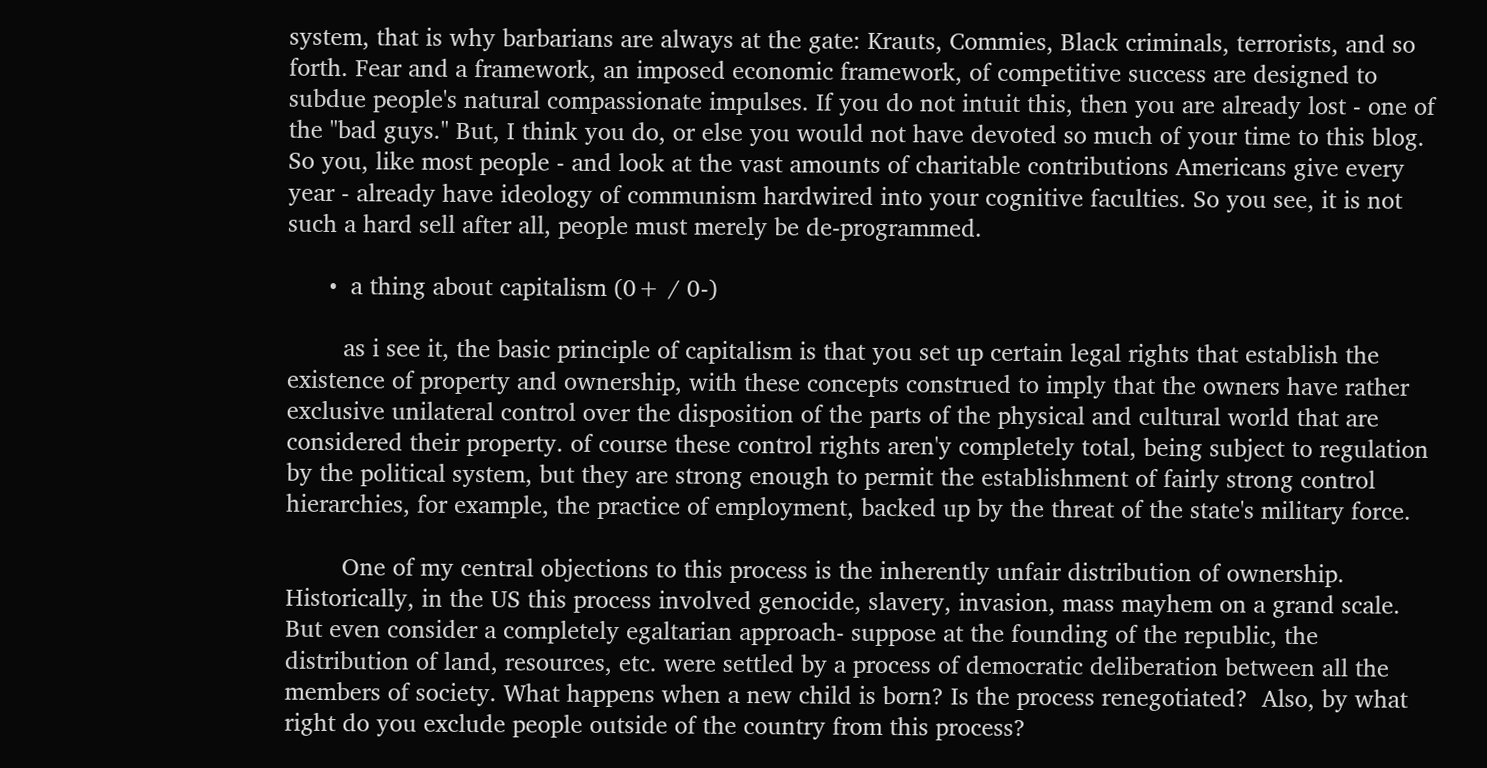system, that is why barbarians are always at the gate: Krauts, Commies, Black criminals, terrorists, and so forth. Fear and a framework, an imposed economic framework, of competitive success are designed to subdue people's natural compassionate impulses. If you do not intuit this, then you are already lost - one of the "bad guys." But, I think you do, or else you would not have devoted so much of your time to this blog. So you, like most people - and look at the vast amounts of charitable contributions Americans give every year - already have ideology of communism hardwired into your cognitive faculties. So you see, it is not such a hard sell after all, people must merely be de-programmed.

      •  a thing about capitalism (0+ / 0-)

        as i see it, the basic principle of capitalism is that you set up certain legal rights that establish the existence of property and ownership, with these concepts construed to imply that the owners have rather exclusive unilateral control over the disposition of the parts of the physical and cultural world that are considered their property. of course these control rights aren'y completely total, being subject to regulation by the political system, but they are strong enough to permit the establishment of fairly strong control hierarchies, for example, the practice of employment, backed up by the threat of the state's military force.

        One of my central objections to this process is the inherently unfair distribution of ownership. Historically, in the US this process involved genocide, slavery, invasion, mass mayhem on a grand scale. But even consider a completely egaltarian approach- suppose at the founding of the republic, the distribution of land, resources, etc. were settled by a process of democratic deliberation between all the members of society. What happens when a new child is born? Is the process renegotiated?  Also, by what right do you exclude people outside of the country from this process?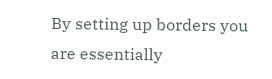By setting up borders you are essentially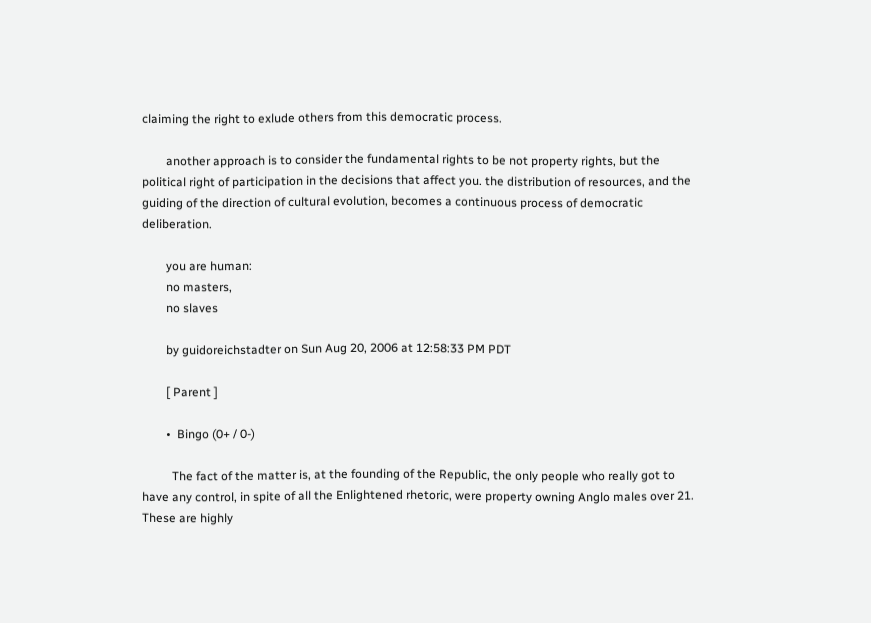claiming the right to exlude others from this democratic process.

        another approach is to consider the fundamental rights to be not property rights, but the political right of participation in the decisions that affect you. the distribution of resources, and the guiding of the direction of cultural evolution, becomes a continuous process of democratic deliberation.

        you are human:
        no masters,
        no slaves

        by guidoreichstadter on Sun Aug 20, 2006 at 12:58:33 PM PDT

        [ Parent ]

        •  Bingo (0+ / 0-)

          The fact of the matter is, at the founding of the Republic, the only people who really got to have any control, in spite of all the Enlightened rhetoric, were property owning Anglo males over 21. These are highly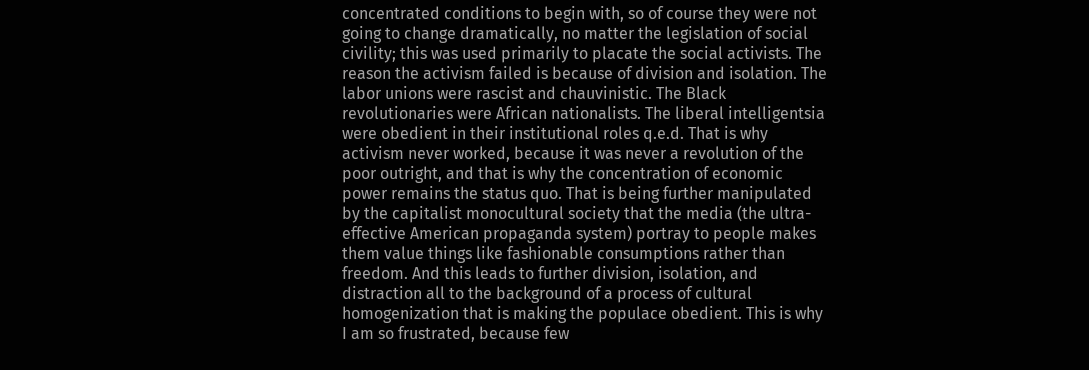concentrated conditions to begin with, so of course they were not going to change dramatically, no matter the legislation of social civility; this was used primarily to placate the social activists. The reason the activism failed is because of division and isolation. The labor unions were rascist and chauvinistic. The Black revolutionaries were African nationalists. The liberal intelligentsia were obedient in their institutional roles q.e.d. That is why activism never worked, because it was never a revolution of the poor outright, and that is why the concentration of economic power remains the status quo. That is being further manipulated by the capitalist monocultural society that the media (the ultra-effective American propaganda system) portray to people makes them value things like fashionable consumptions rather than freedom. And this leads to further division, isolation, and distraction all to the background of a process of cultural homogenization that is making the populace obedient. This is why I am so frustrated, because few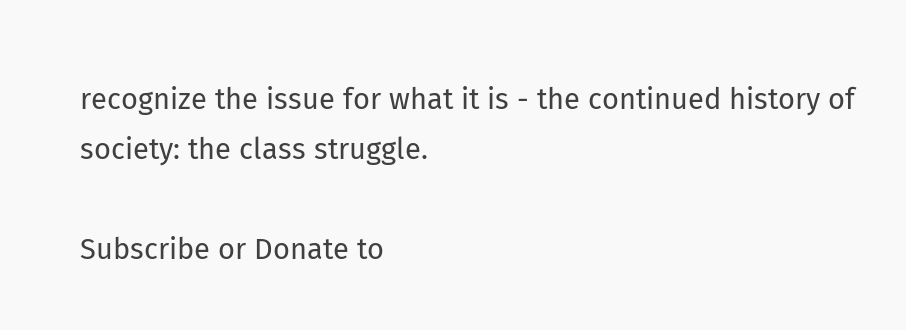recognize the issue for what it is - the continued history of society: the class struggle.

Subscribe or Donate to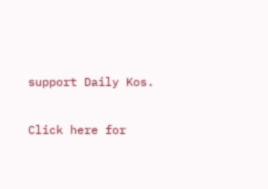support Daily Kos.

Click here for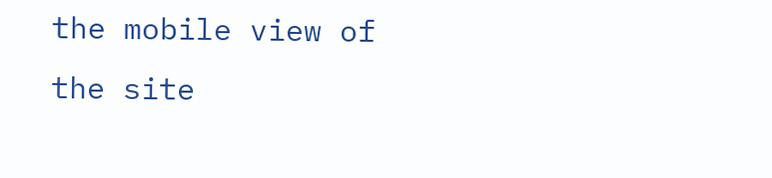the mobile view of the site